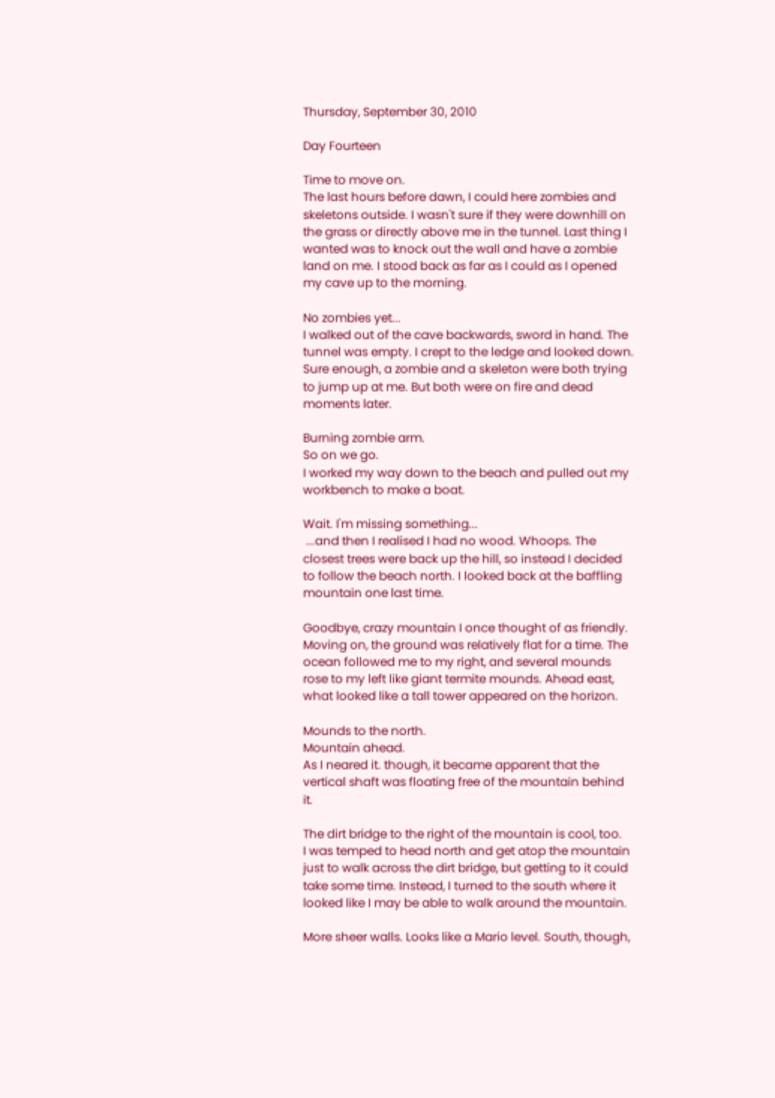Thursday, September 30, 2010

Day Fourteen

Time to move on.
The last hours before dawn, I could here zombies and skeletons outside. I wasn't sure if they were downhill on the grass or directly above me in the tunnel. Last thing I wanted was to knock out the wall and have a zombie land on me. I stood back as far as I could as I opened my cave up to the morning.

No zombies yet...
I walked out of the cave backwards, sword in hand. The tunnel was empty. I crept to the ledge and looked down. Sure enough, a zombie and a skeleton were both trying to jump up at me. But both were on fire and dead moments later.

Burning zombie arm.
So on we go.
I worked my way down to the beach and pulled out my workbench to make a boat.

Wait. I'm missing something...
 ...and then I realised I had no wood. Whoops. The closest trees were back up the hill, so instead I decided to follow the beach north. I looked back at the baffling mountain one last time.

Goodbye, crazy mountain I once thought of as friendly.
Moving on, the ground was relatively flat for a time. The ocean followed me to my right, and several mounds rose to my left like giant termite mounds. Ahead east, what looked like a tall tower appeared on the horizon.

Mounds to the north.
Mountain ahead.
As I neared it. though, it became apparent that the vertical shaft was floating free of the mountain behind it.

The dirt bridge to the right of the mountain is cool, too.
I was temped to head north and get atop the mountain just to walk across the dirt bridge, but getting to it could take some time. Instead, I turned to the south where it looked like I may be able to walk around the mountain.

More sheer walls. Looks like a Mario level. South, though,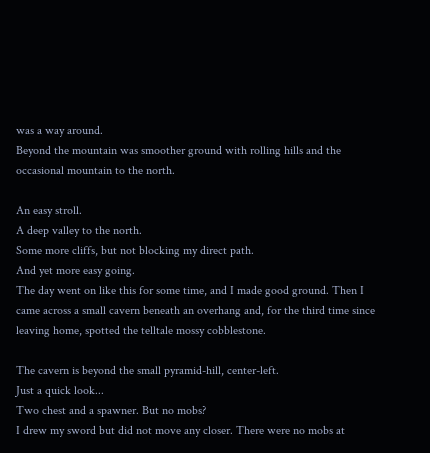was a way around.
Beyond the mountain was smoother ground with rolling hills and the occasional mountain to the north.

An easy stroll.
A deep valley to the north.
Some more cliffs, but not blocking my direct path.
And yet more easy going.
The day went on like this for some time, and I made good ground. Then I came across a small cavern beneath an overhang and, for the third time since leaving home, spotted the telltale mossy cobblestone.

The cavern is beyond the small pyramid-hill, center-left.
Just a quick look...
Two chest and a spawner. But no mobs?
I drew my sword but did not move any closer. There were no mobs at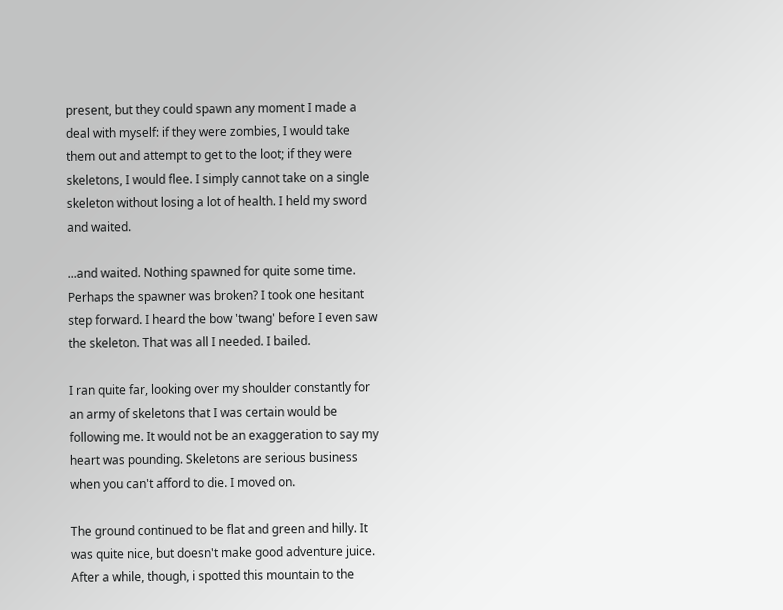present, but they could spawn any moment I made a deal with myself: if they were zombies, I would take them out and attempt to get to the loot; if they were skeletons, I would flee. I simply cannot take on a single skeleton without losing a lot of health. I held my sword and waited.

...and waited. Nothing spawned for quite some time. Perhaps the spawner was broken? I took one hesitant step forward. I heard the bow 'twang' before I even saw the skeleton. That was all I needed. I bailed.

I ran quite far, looking over my shoulder constantly for an army of skeletons that I was certain would be following me. It would not be an exaggeration to say my heart was pounding. Skeletons are serious business when you can't afford to die. I moved on.

The ground continued to be flat and green and hilly. It was quite nice, but doesn't make good adventure juice. After a while, though, i spotted this mountain to the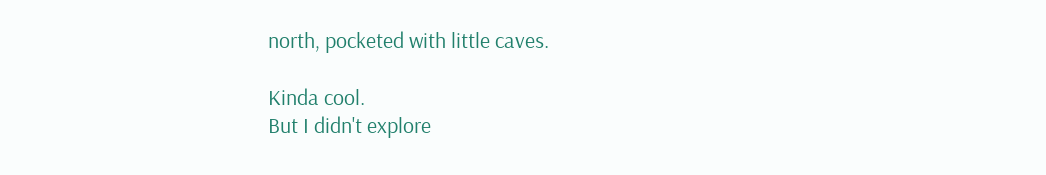north, pocketed with little caves.

Kinda cool.
But I didn't explore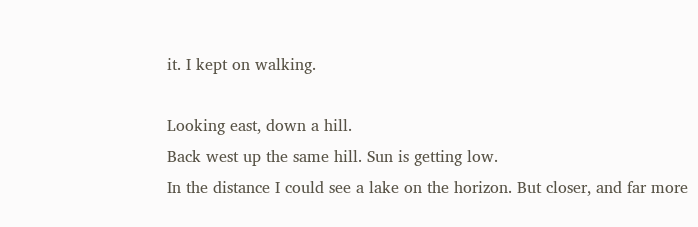it. I kept on walking.

Looking east, down a hill.
Back west up the same hill. Sun is getting low.
In the distance I could see a lake on the horizon. But closer, and far more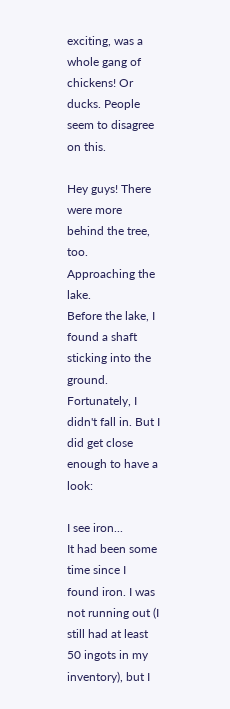exciting, was a whole gang of chickens! Or ducks. People seem to disagree on this.

Hey guys! There were more behind the tree, too.
Approaching the lake.
Before the lake, I found a shaft sticking into the ground. Fortunately, I didn't fall in. But I did get close enough to have a look:

I see iron...
It had been some time since I found iron. I was not running out (I still had at least 50 ingots in my inventory), but I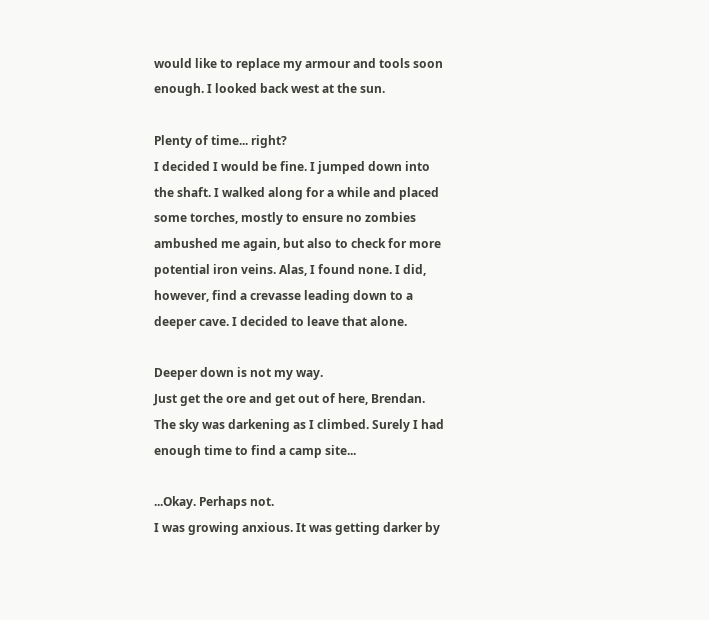would like to replace my armour and tools soon enough. I looked back west at the sun.

Plenty of time... right?
I decided I would be fine. I jumped down into the shaft. I walked along for a while and placed some torches, mostly to ensure no zombies ambushed me again, but also to check for more potential iron veins. Alas, I found none. I did, however, find a crevasse leading down to a deeper cave. I decided to leave that alone.

Deeper down is not my way.
Just get the ore and get out of here, Brendan.
The sky was darkening as I climbed. Surely I had enough time to find a camp site...

...Okay. Perhaps not.
I was growing anxious. It was getting darker by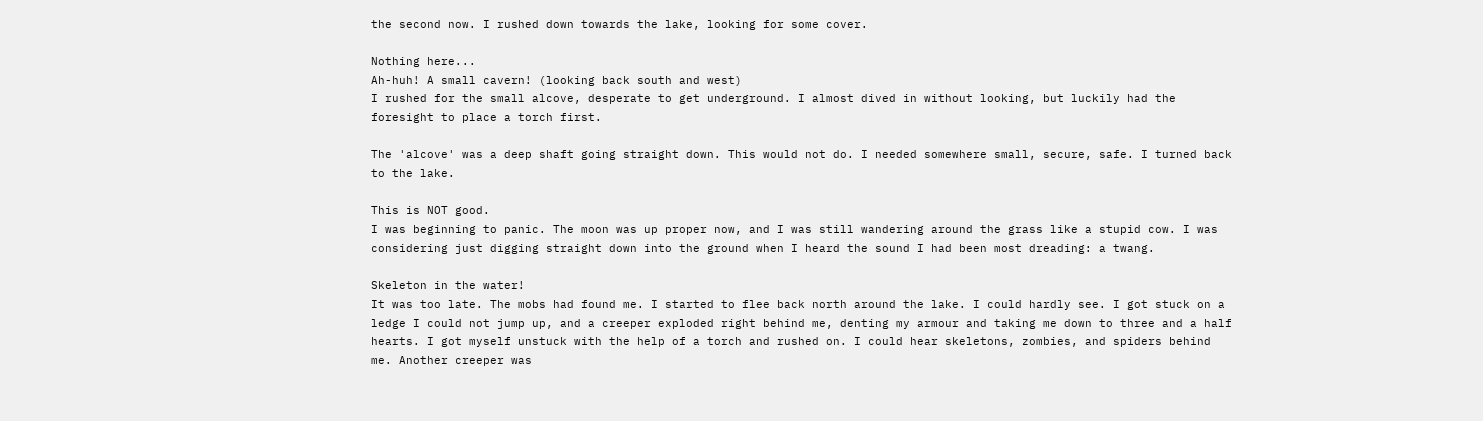the second now. I rushed down towards the lake, looking for some cover.

Nothing here...
Ah-huh! A small cavern! (looking back south and west)
I rushed for the small alcove, desperate to get underground. I almost dived in without looking, but luckily had the foresight to place a torch first.

The 'alcove' was a deep shaft going straight down. This would not do. I needed somewhere small, secure, safe. I turned back to the lake.

This is NOT good.
I was beginning to panic. The moon was up proper now, and I was still wandering around the grass like a stupid cow. I was considering just digging straight down into the ground when I heard the sound I had been most dreading: a twang.

Skeleton in the water!
It was too late. The mobs had found me. I started to flee back north around the lake. I could hardly see. I got stuck on a ledge I could not jump up, and a creeper exploded right behind me, denting my armour and taking me down to three and a half hearts. I got myself unstuck with the help of a torch and rushed on. I could hear skeletons, zombies, and spiders behind me. Another creeper was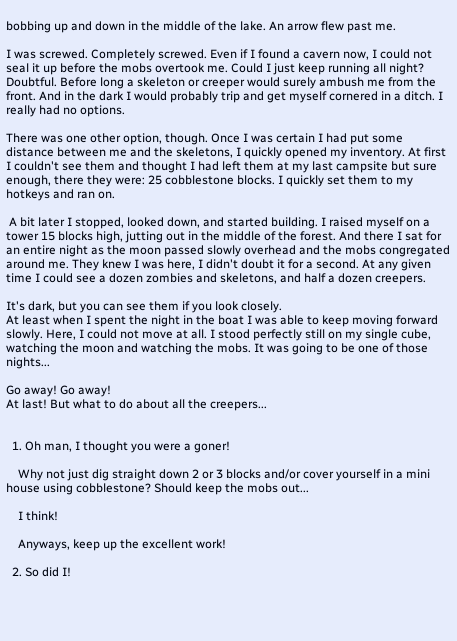bobbing up and down in the middle of the lake. An arrow flew past me.

I was screwed. Completely screwed. Even if I found a cavern now, I could not seal it up before the mobs overtook me. Could I just keep running all night? Doubtful. Before long a skeleton or creeper would surely ambush me from the front. And in the dark I would probably trip and get myself cornered in a ditch. I really had no options.

There was one other option, though. Once I was certain I had put some distance between me and the skeletons, I quickly opened my inventory. At first I couldn't see them and thought I had left them at my last campsite but sure enough, there they were: 25 cobblestone blocks. I quickly set them to my hotkeys and ran on.

 A bit later I stopped, looked down, and started building. I raised myself on a tower 15 blocks high, jutting out in the middle of the forest. And there I sat for an entire night as the moon passed slowly overhead and the mobs congregated around me. They knew I was here, I didn't doubt it for a second. At any given time I could see a dozen zombies and skeletons, and half a dozen creepers.

It's dark, but you can see them if you look closely.
At least when I spent the night in the boat I was able to keep moving forward slowly. Here, I could not move at all. I stood perfectly still on my single cube, watching the moon and watching the mobs. It was going to be one of those nights...

Go away! Go away!
At last! But what to do about all the creepers...


  1. Oh man, I thought you were a goner!

    Why not just dig straight down 2 or 3 blocks and/or cover yourself in a mini house using cobblestone? Should keep the mobs out...

    I think!

    Anyways, keep up the excellent work!

  2. So did I!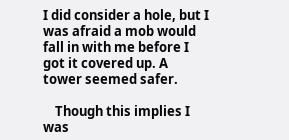I did consider a hole, but I was afraid a mob would fall in with me before I got it covered up. A tower seemed safer.

    Though this implies I was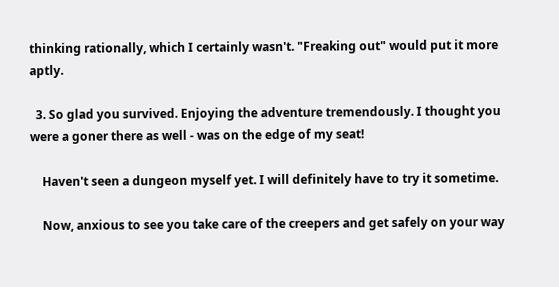thinking rationally, which I certainly wasn't. "Freaking out" would put it more aptly.

  3. So glad you survived. Enjoying the adventure tremendously. I thought you were a goner there as well - was on the edge of my seat!

    Haven't seen a dungeon myself yet. I will definitely have to try it sometime.

    Now, anxious to see you take care of the creepers and get safely on your way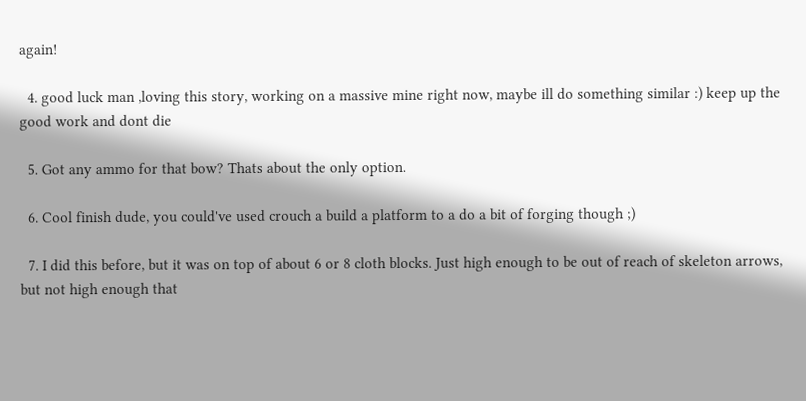again!

  4. good luck man ,loving this story, working on a massive mine right now, maybe ill do something similar :) keep up the good work and dont die

  5. Got any ammo for that bow? Thats about the only option.

  6. Cool finish dude, you could've used crouch a build a platform to a do a bit of forging though ;)

  7. I did this before, but it was on top of about 6 or 8 cloth blocks. Just high enough to be out of reach of skeleton arrows, but not high enough that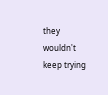they wouldn't keep trying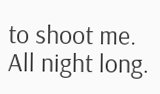to shoot me. All night long.